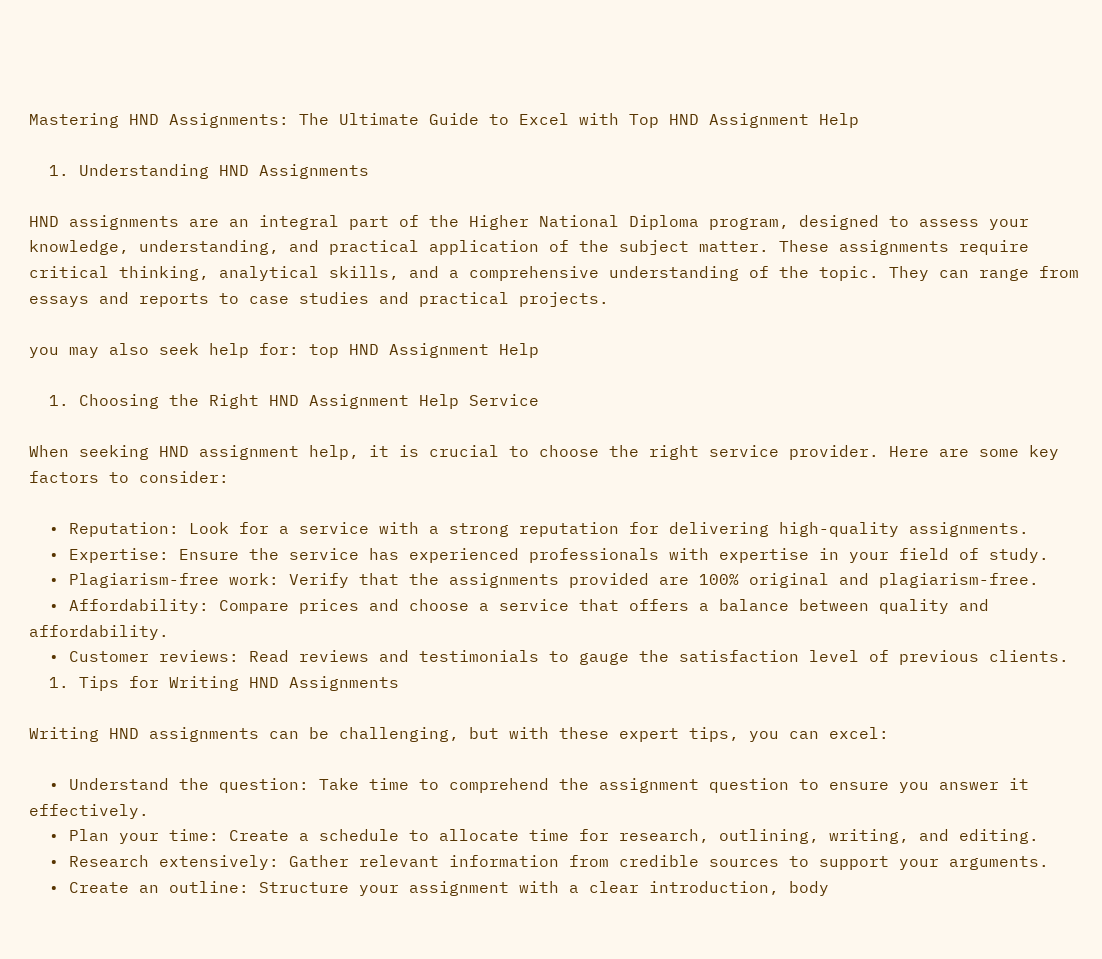Mastering HND Assignments: The Ultimate Guide to Excel with Top HND Assignment Help

  1. Understanding HND Assignments

HND assignments are an integral part of the Higher National Diploma program, designed to assess your knowledge, understanding, and practical application of the subject matter. These assignments require critical thinking, analytical skills, and a comprehensive understanding of the topic. They can range from essays and reports to case studies and practical projects.

you may also seek help for: top HND Assignment Help

  1. Choosing the Right HND Assignment Help Service

When seeking HND assignment help, it is crucial to choose the right service provider. Here are some key factors to consider:

  • Reputation: Look for a service with a strong reputation for delivering high-quality assignments.
  • Expertise: Ensure the service has experienced professionals with expertise in your field of study.
  • Plagiarism-free work: Verify that the assignments provided are 100% original and plagiarism-free.
  • Affordability: Compare prices and choose a service that offers a balance between quality and affordability.
  • Customer reviews: Read reviews and testimonials to gauge the satisfaction level of previous clients.
  1. Tips for Writing HND Assignments

Writing HND assignments can be challenging, but with these expert tips, you can excel:

  • Understand the question: Take time to comprehend the assignment question to ensure you answer it effectively.
  • Plan your time: Create a schedule to allocate time for research, outlining, writing, and editing.
  • Research extensively: Gather relevant information from credible sources to support your arguments.
  • Create an outline: Structure your assignment with a clear introduction, body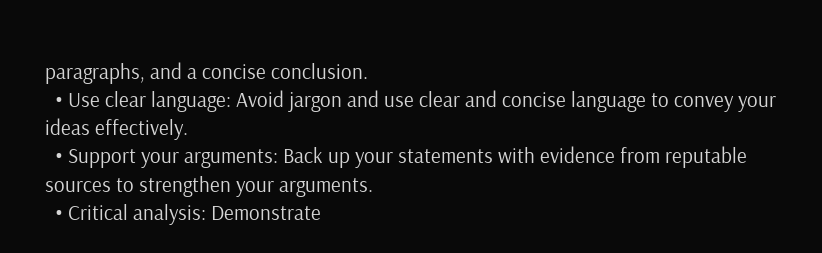paragraphs, and a concise conclusion.
  • Use clear language: Avoid jargon and use clear and concise language to convey your ideas effectively.
  • Support your arguments: Back up your statements with evidence from reputable sources to strengthen your arguments.
  • Critical analysis: Demonstrate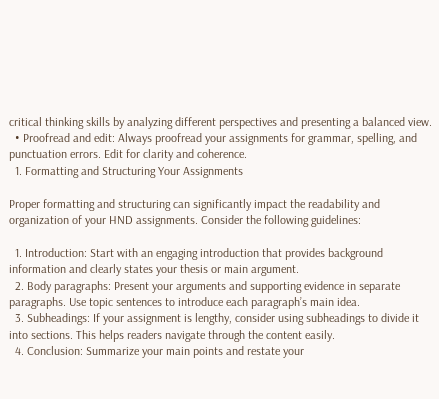critical thinking skills by analyzing different perspectives and presenting a balanced view.
  • Proofread and edit: Always proofread your assignments for grammar, spelling, and punctuation errors. Edit for clarity and coherence.
  1. Formatting and Structuring Your Assignments

Proper formatting and structuring can significantly impact the readability and organization of your HND assignments. Consider the following guidelines:

  1. Introduction: Start with an engaging introduction that provides background information and clearly states your thesis or main argument.
  2. Body paragraphs: Present your arguments and supporting evidence in separate paragraphs. Use topic sentences to introduce each paragraph’s main idea.
  3. Subheadings: If your assignment is lengthy, consider using subheadings to divide it into sections. This helps readers navigate through the content easily.
  4. Conclusion: Summarize your main points and restate your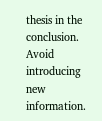thesis in the conclusion. Avoid introducing new information.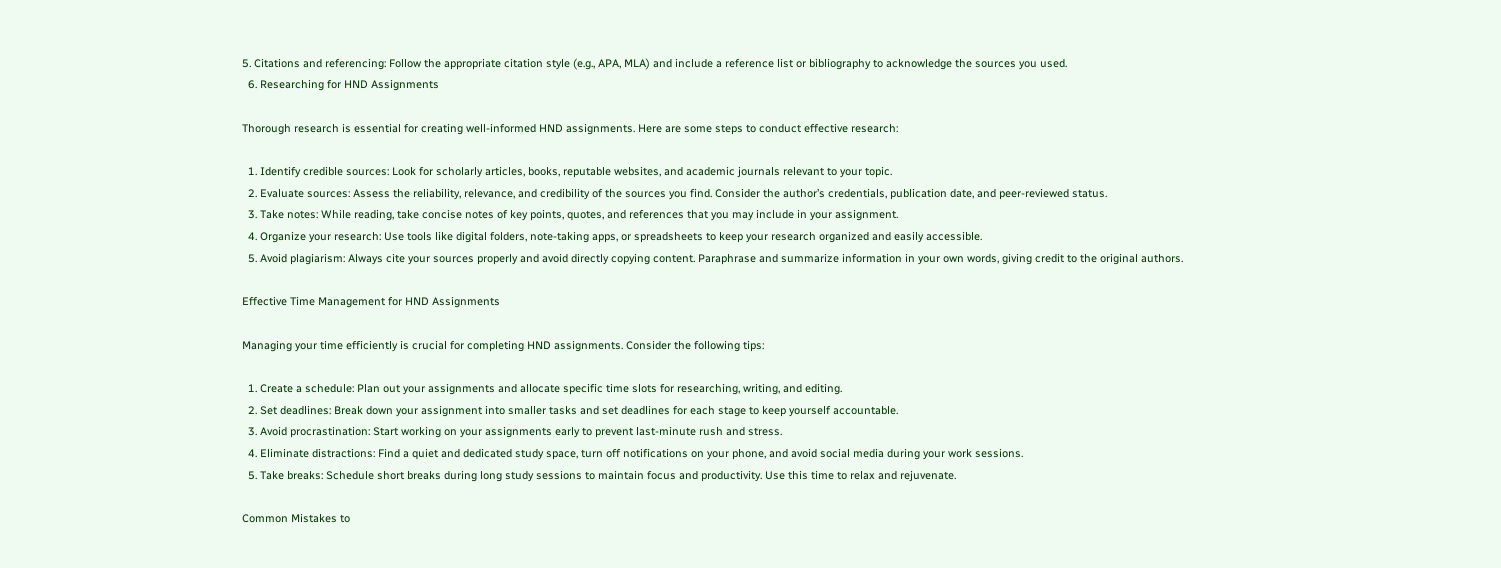5. Citations and referencing: Follow the appropriate citation style (e.g., APA, MLA) and include a reference list or bibliography to acknowledge the sources you used.
  6. Researching for HND Assignments

Thorough research is essential for creating well-informed HND assignments. Here are some steps to conduct effective research:

  1. Identify credible sources: Look for scholarly articles, books, reputable websites, and academic journals relevant to your topic.
  2. Evaluate sources: Assess the reliability, relevance, and credibility of the sources you find. Consider the author’s credentials, publication date, and peer-reviewed status.
  3. Take notes: While reading, take concise notes of key points, quotes, and references that you may include in your assignment.
  4. Organize your research: Use tools like digital folders, note-taking apps, or spreadsheets to keep your research organized and easily accessible.
  5. Avoid plagiarism: Always cite your sources properly and avoid directly copying content. Paraphrase and summarize information in your own words, giving credit to the original authors.

Effective Time Management for HND Assignments

Managing your time efficiently is crucial for completing HND assignments. Consider the following tips:

  1. Create a schedule: Plan out your assignments and allocate specific time slots for researching, writing, and editing.
  2. Set deadlines: Break down your assignment into smaller tasks and set deadlines for each stage to keep yourself accountable.
  3. Avoid procrastination: Start working on your assignments early to prevent last-minute rush and stress.
  4. Eliminate distractions: Find a quiet and dedicated study space, turn off notifications on your phone, and avoid social media during your work sessions.
  5. Take breaks: Schedule short breaks during long study sessions to maintain focus and productivity. Use this time to relax and rejuvenate.

Common Mistakes to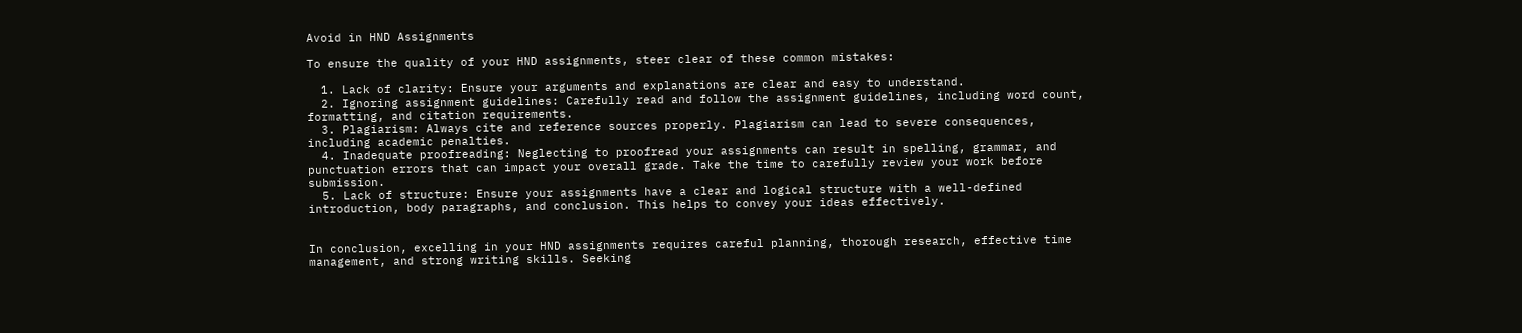Avoid in HND Assignments

To ensure the quality of your HND assignments, steer clear of these common mistakes:

  1. Lack of clarity: Ensure your arguments and explanations are clear and easy to understand.
  2. Ignoring assignment guidelines: Carefully read and follow the assignment guidelines, including word count, formatting, and citation requirements.
  3. Plagiarism: Always cite and reference sources properly. Plagiarism can lead to severe consequences, including academic penalties.
  4. Inadequate proofreading: Neglecting to proofread your assignments can result in spelling, grammar, and punctuation errors that can impact your overall grade. Take the time to carefully review your work before submission.
  5. Lack of structure: Ensure your assignments have a clear and logical structure with a well-defined introduction, body paragraphs, and conclusion. This helps to convey your ideas effectively.


In conclusion, excelling in your HND assignments requires careful planning, thorough research, effective time management, and strong writing skills. Seeking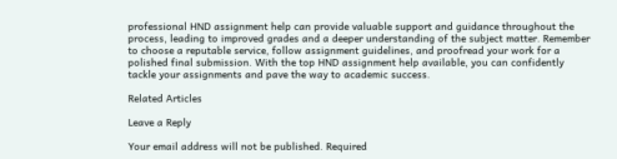professional HND assignment help can provide valuable support and guidance throughout the process, leading to improved grades and a deeper understanding of the subject matter. Remember to choose a reputable service, follow assignment guidelines, and proofread your work for a polished final submission. With the top HND assignment help available, you can confidently tackle your assignments and pave the way to academic success.

Related Articles

Leave a Reply

Your email address will not be published. Required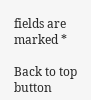fields are marked *

Back to top button